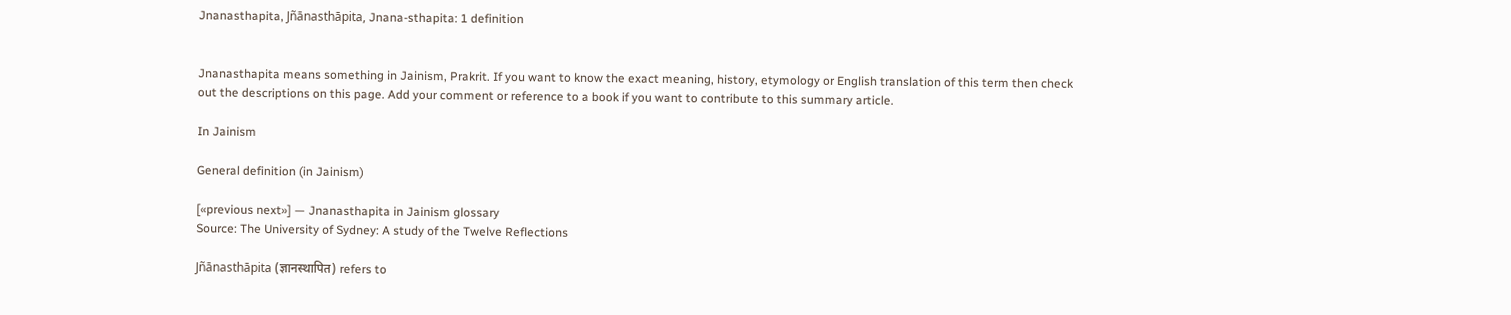Jnanasthapita, Jñānasthāpita, Jnana-sthapita: 1 definition


Jnanasthapita means something in Jainism, Prakrit. If you want to know the exact meaning, history, etymology or English translation of this term then check out the descriptions on this page. Add your comment or reference to a book if you want to contribute to this summary article.

In Jainism

General definition (in Jainism)

[«previous next»] — Jnanasthapita in Jainism glossary
Source: The University of Sydney: A study of the Twelve Reflections

Jñānasthāpita (ज्ञानस्थापित) refers to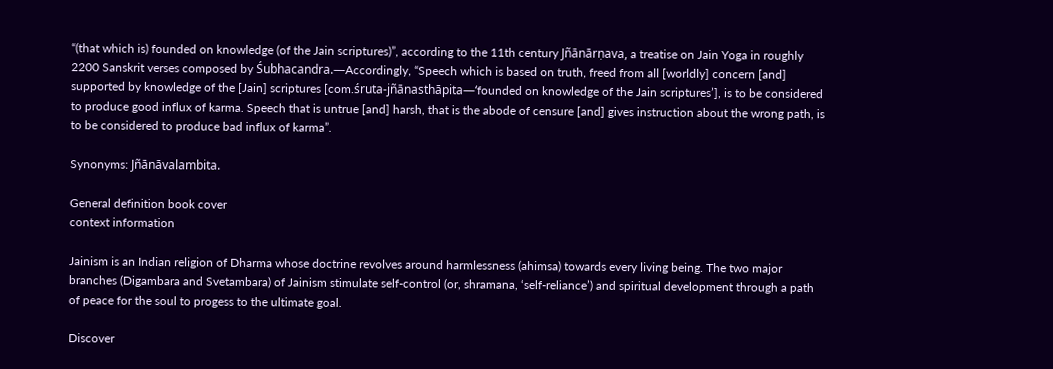“(that which is) founded on knowledge (of the Jain scriptures)”, according to the 11th century Jñānārṇava, a treatise on Jain Yoga in roughly 2200 Sanskrit verses composed by Śubhacandra.—Accordingly, “Speech which is based on truth, freed from all [worldly] concern [and] supported by knowledge of the [Jain] scriptures [com.śruta-jñānasthāpita—‘founded on knowledge of the Jain scriptures’], is to be considered to produce good influx of karma. Speech that is untrue [and] harsh, that is the abode of censure [and] gives instruction about the wrong path, is to be considered to produce bad influx of karma”.

Synonyms: Jñānāvalambita.

General definition book cover
context information

Jainism is an Indian religion of Dharma whose doctrine revolves around harmlessness (ahimsa) towards every living being. The two major branches (Digambara and Svetambara) of Jainism stimulate self-control (or, shramana, ‘self-reliance’) and spiritual development through a path of peace for the soul to progess to the ultimate goal.

Discover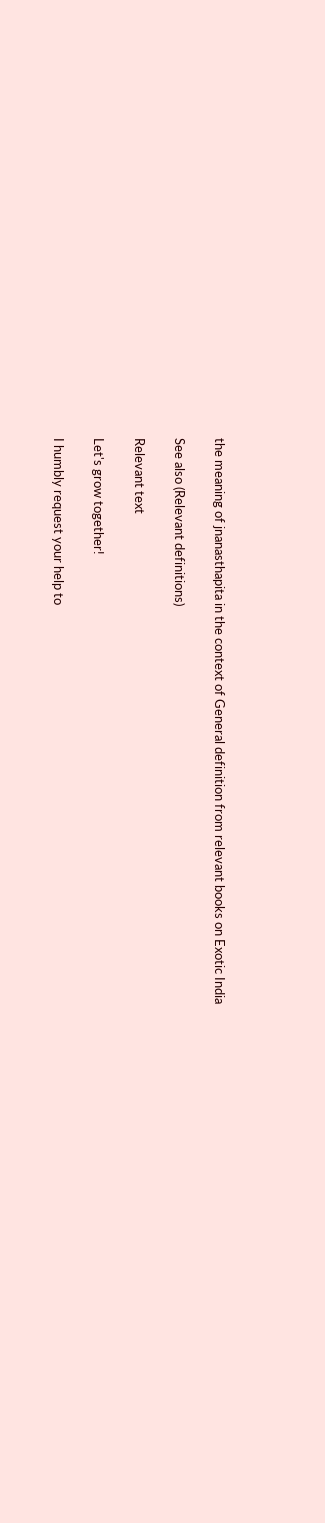the meaning of jnanasthapita in the context of General definition from relevant books on Exotic India

See also (Relevant definitions)

Relevant text

Let's grow together!

I humbly request your help to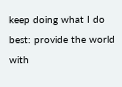keep doing what I do best: provide the world with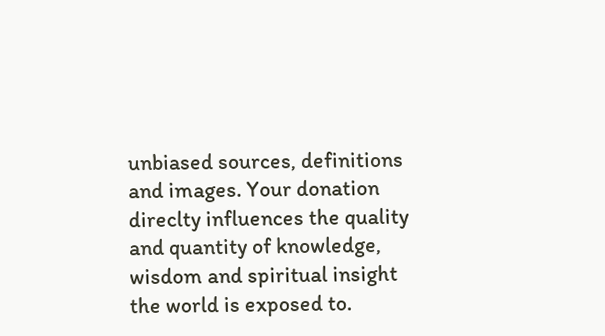unbiased sources, definitions and images. Your donation direclty influences the quality and quantity of knowledge, wisdom and spiritual insight the world is exposed to.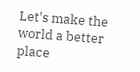Let's make the world a better place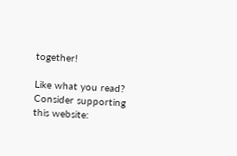together!

Like what you read? Consider supporting this website: